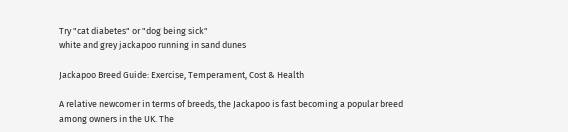Try "cat diabetes" or "dog being sick"
white and grey jackapoo running in sand dunes

Jackapoo Breed Guide: Exercise, Temperament, Cost & Health

A relative newcomer in terms of breeds, the Jackapoo is fast becoming a popular breed among owners in the UK. The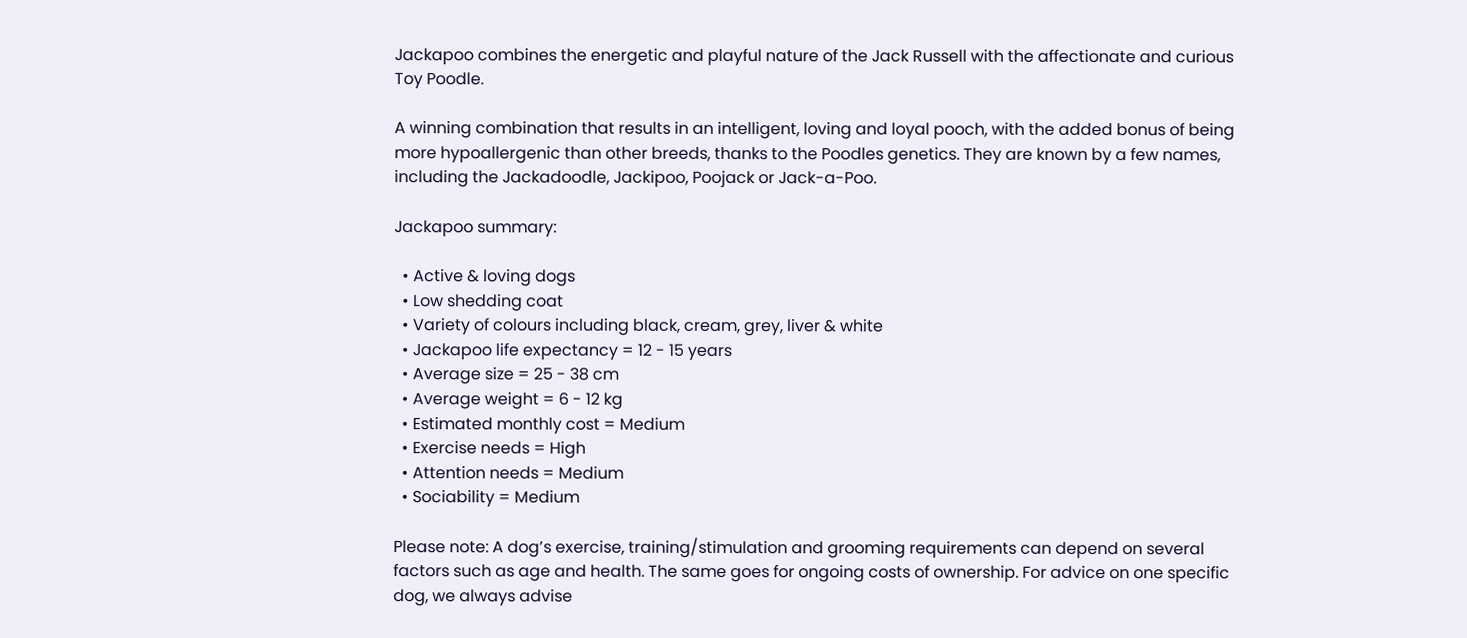Jackapoo combines the energetic and playful nature of the Jack Russell with the affectionate and curious Toy Poodle.

A winning combination that results in an intelligent, loving and loyal pooch, with the added bonus of being more hypoallergenic than other breeds, thanks to the Poodles genetics. They are known by a few names, including the Jackadoodle, Jackipoo, Poojack or Jack-a-Poo.

Jackapoo summary:

  • Active & loving dogs
  • Low shedding coat
  • Variety of colours including black, cream, grey, liver & white
  • Jackapoo life expectancy = 12 - 15 years
  • Average size = 25 - 38 cm
  • Average weight = 6 - 12 kg
  • Estimated monthly cost = Medium
  • Exercise needs = High
  • Attention needs = Medium
  • Sociability = Medium

Please note: A dog’s exercise, training/stimulation and grooming requirements can depend on several factors such as age and health. The same goes for ongoing costs of ownership. For advice on one specific dog, we always advise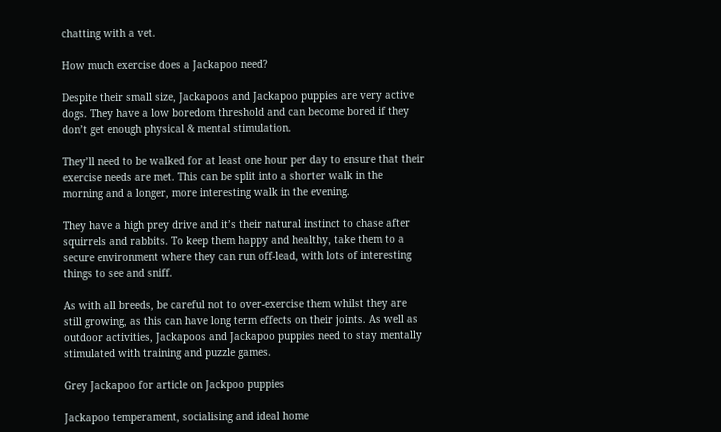chatting with a vet.

How much exercise does a Jackapoo need?

Despite their small size, Jackapoos and Jackapoo puppies are very active dogs. They have a low boredom threshold and can become bored if they don’t get enough physical & mental stimulation.

They’ll need to be walked for at least one hour per day to ensure that their exercise needs are met. This can be split into a shorter walk in the morning and a longer, more interesting walk in the evening.

They have a high prey drive and it’s their natural instinct to chase after squirrels and rabbits. To keep them happy and healthy, take them to a secure environment where they can run off-lead, with lots of interesting things to see and sniff.

As with all breeds, be careful not to over-exercise them whilst they are still growing, as this can have long term effects on their joints. As well as outdoor activities, Jackapoos and Jackapoo puppies need to stay mentally stimulated with training and puzzle games.

Grey Jackapoo for article on Jackpoo puppies

Jackapoo temperament, socialising and ideal home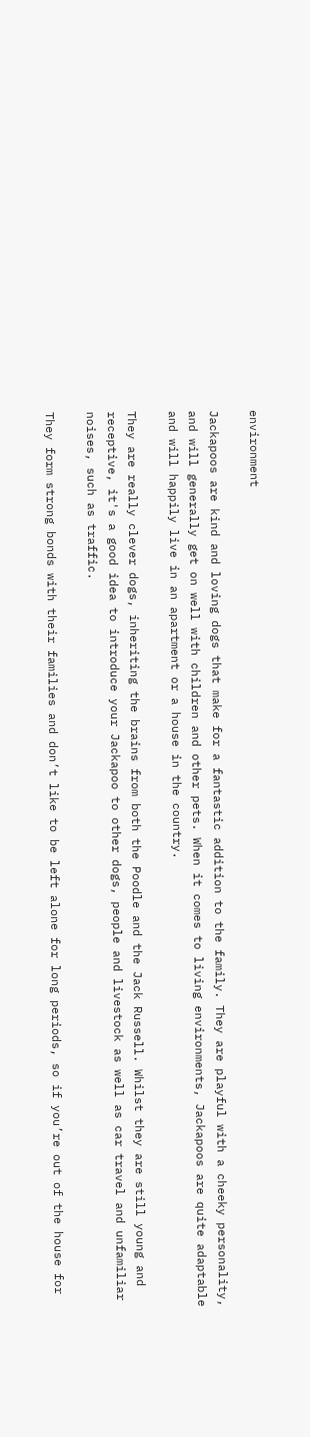environment

Jackapoos are kind and loving dogs that make for a fantastic addition to the family. They are playful with a cheeky personality, and will generally get on well with children and other pets. When it comes to living environments, Jackapoos are quite adaptable and will happily live in an apartment or a house in the country.

They are really clever dogs, inheriting the brains from both the Poodle and the Jack Russell. Whilst they are still young and receptive, it's a good idea to introduce your Jackapoo to other dogs, people and livestock as well as car travel and unfamiliar noises, such as traffic.

They form strong bonds with their families and don’t like to be left alone for long periods, so if you’re out of the house for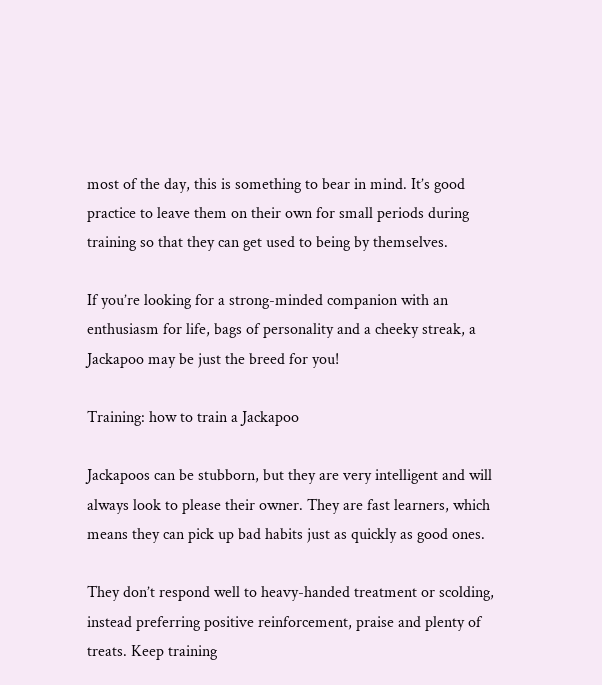most of the day, this is something to bear in mind. It’s good practice to leave them on their own for small periods during training so that they can get used to being by themselves.

If you’re looking for a strong-minded companion with an enthusiasm for life, bags of personality and a cheeky streak, a Jackapoo may be just the breed for you!

Training: how to train a Jackapoo

Jackapoos can be stubborn, but they are very intelligent and will always look to please their owner. They are fast learners, which means they can pick up bad habits just as quickly as good ones.

They don’t respond well to heavy-handed treatment or scolding, instead preferring positive reinforcement, praise and plenty of treats. Keep training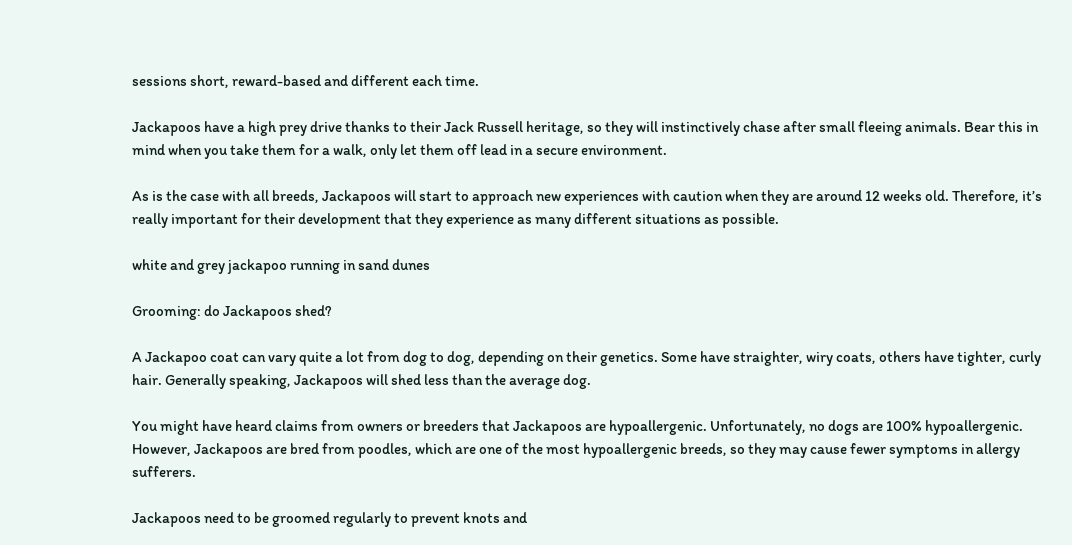sessions short, reward-based and different each time.

Jackapoos have a high prey drive thanks to their Jack Russell heritage, so they will instinctively chase after small fleeing animals. Bear this in mind when you take them for a walk, only let them off lead in a secure environment.

As is the case with all breeds, Jackapoos will start to approach new experiences with caution when they are around 12 weeks old. Therefore, it’s really important for their development that they experience as many different situations as possible.

white and grey jackapoo running in sand dunes

Grooming: do Jackapoos shed?

A Jackapoo coat can vary quite a lot from dog to dog, depending on their genetics. Some have straighter, wiry coats, others have tighter, curly hair. Generally speaking, Jackapoos will shed less than the average dog.

You might have heard claims from owners or breeders that Jackapoos are hypoallergenic. Unfortunately, no dogs are 100% hypoallergenic. However, Jackapoos are bred from poodles, which are one of the most hypoallergenic breeds, so they may cause fewer symptoms in allergy sufferers.

Jackapoos need to be groomed regularly to prevent knots and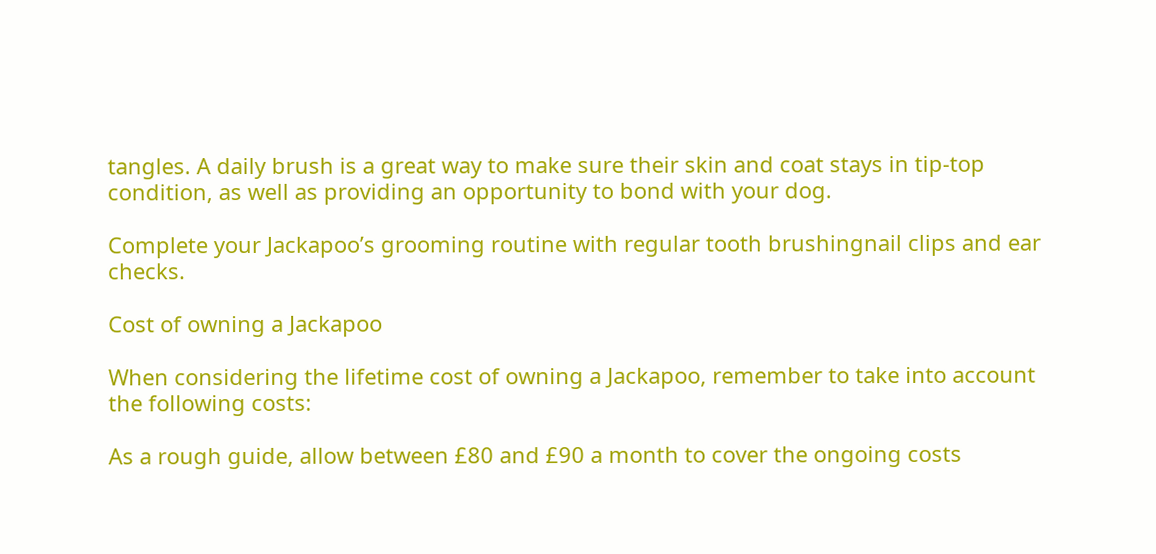tangles. A daily brush is a great way to make sure their skin and coat stays in tip-top condition, as well as providing an opportunity to bond with your dog.

Complete your Jackapoo’s grooming routine with regular tooth brushingnail clips and ear checks.

Cost of owning a Jackapoo

When considering the lifetime cost of owning a Jackapoo, remember to take into account the following costs:

As a rough guide, allow between £80 and £90 a month to cover the ongoing costs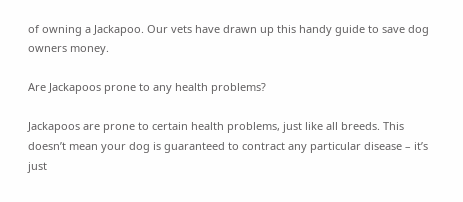of owning a Jackapoo. Our vets have drawn up this handy guide to save dog owners money.

Are Jackapoos prone to any health problems?

Jackapoos are prone to certain health problems, just like all breeds. This doesn’t mean your dog is guaranteed to contract any particular disease – it’s just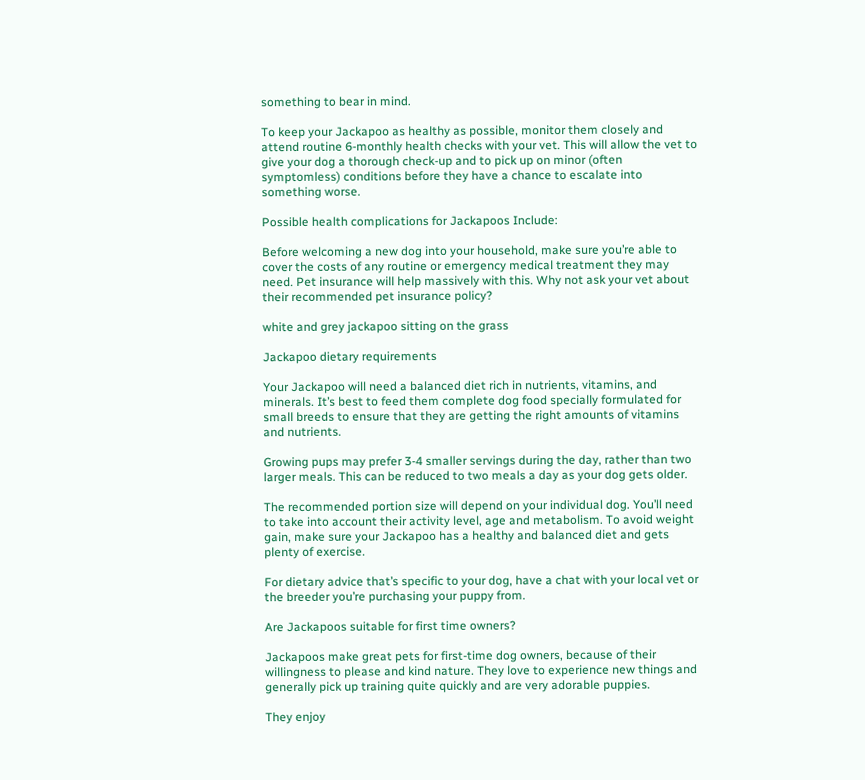something to bear in mind.

To keep your Jackapoo as healthy as possible, monitor them closely and attend routine 6-monthly health checks with your vet. This will allow the vet to give your dog a thorough check-up and to pick up on minor (often symptomless) conditions before they have a chance to escalate into something worse.

Possible health complications for Jackapoos Include:

Before welcoming a new dog into your household, make sure you’re able to cover the costs of any routine or emergency medical treatment they may need. Pet insurance will help massively with this. Why not ask your vet about their recommended pet insurance policy?

white and grey jackapoo sitting on the grass

Jackapoo dietary requirements

Your Jackapoo will need a balanced diet rich in nutrients, vitamins, and minerals. It’s best to feed them complete dog food specially formulated for small breeds to ensure that they are getting the right amounts of vitamins and nutrients.

Growing pups may prefer 3-4 smaller servings during the day, rather than two larger meals. This can be reduced to two meals a day as your dog gets older.

The recommended portion size will depend on your individual dog. You’ll need to take into account their activity level, age and metabolism. To avoid weight gain, make sure your Jackapoo has a healthy and balanced diet and gets plenty of exercise.

For dietary advice that’s specific to your dog, have a chat with your local vet or the breeder you’re purchasing your puppy from.

Are Jackapoos suitable for first time owners?

Jackapoos make great pets for first-time dog owners, because of their willingness to please and kind nature. They love to experience new things and generally pick up training quite quickly and are very adorable puppies.

They enjoy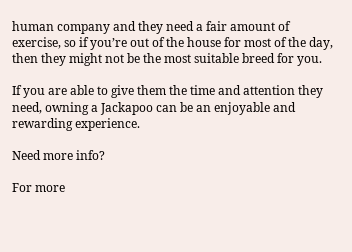human company and they need a fair amount of exercise, so if you’re out of the house for most of the day, then they might not be the most suitable breed for you.

If you are able to give them the time and attention they need, owning a Jackapoo can be an enjoyable and rewarding experience.

Need more info?

For more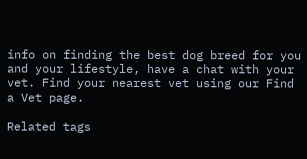info on finding the best dog breed for you and your lifestyle, have a chat with your vet. Find your nearest vet using our Find a Vet page.

Related tags